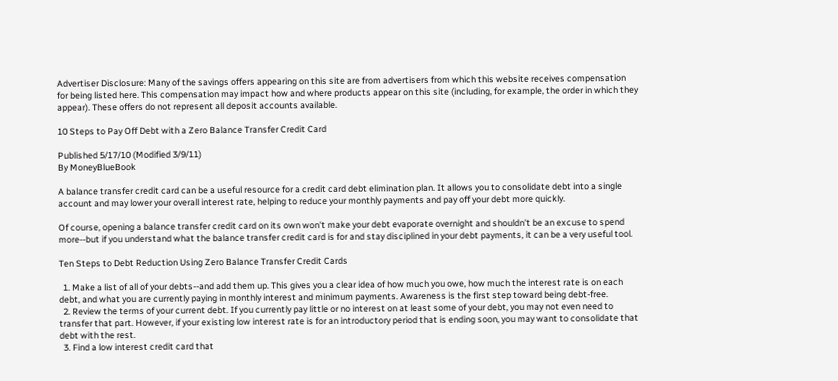Advertiser Disclosure: Many of the savings offers appearing on this site are from advertisers from which this website receives compensation for being listed here. This compensation may impact how and where products appear on this site (including, for example, the order in which they appear). These offers do not represent all deposit accounts available.

10 Steps to Pay Off Debt with a Zero Balance Transfer Credit Card

Published 5/17/10 (Modified 3/9/11)
By MoneyBlueBook

A balance transfer credit card can be a useful resource for a credit card debt elimination plan. It allows you to consolidate debt into a single account and may lower your overall interest rate, helping to reduce your monthly payments and pay off your debt more quickly.

Of course, opening a balance transfer credit card on its own won't make your debt evaporate overnight and shouldn't be an excuse to spend more--but if you understand what the balance transfer credit card is for and stay disciplined in your debt payments, it can be a very useful tool.

Ten Steps to Debt Reduction Using Zero Balance Transfer Credit Cards

  1. Make a list of all of your debts--and add them up. This gives you a clear idea of how much you owe, how much the interest rate is on each debt, and what you are currently paying in monthly interest and minimum payments. Awareness is the first step toward being debt-free.
  2. Review the terms of your current debt. If you currently pay little or no interest on at least some of your debt, you may not even need to transfer that part. However, if your existing low interest rate is for an introductory period that is ending soon, you may want to consolidate that debt with the rest.
  3. Find a low interest credit card that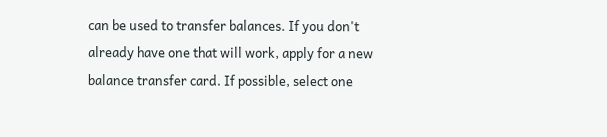can be used to transfer balances. If you don't already have one that will work, apply for a new balance transfer card. If possible, select one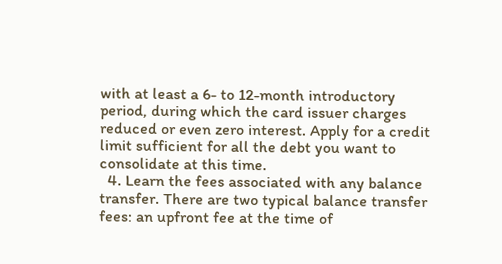with at least a 6- to 12-month introductory period, during which the card issuer charges reduced or even zero interest. Apply for a credit limit sufficient for all the debt you want to consolidate at this time.
  4. Learn the fees associated with any balance transfer. There are two typical balance transfer fees: an upfront fee at the time of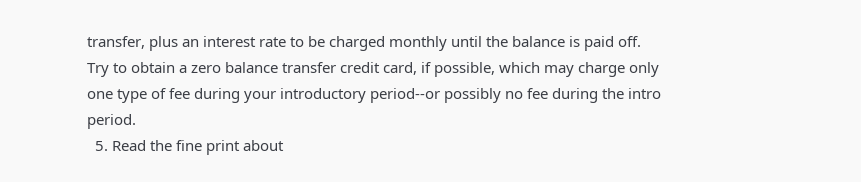transfer, plus an interest rate to be charged monthly until the balance is paid off. Try to obtain a zero balance transfer credit card, if possible, which may charge only one type of fee during your introductory period--or possibly no fee during the intro period.
  5. Read the fine print about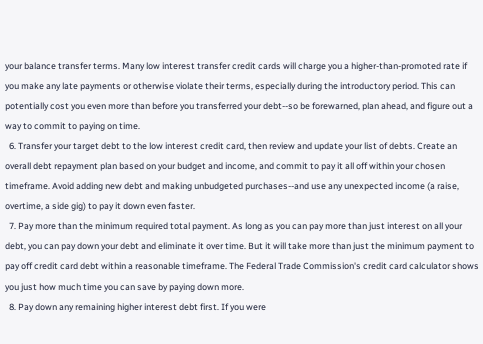your balance transfer terms. Many low interest transfer credit cards will charge you a higher-than-promoted rate if you make any late payments or otherwise violate their terms, especially during the introductory period. This can potentially cost you even more than before you transferred your debt--so be forewarned, plan ahead, and figure out a way to commit to paying on time.
  6. Transfer your target debt to the low interest credit card, then review and update your list of debts. Create an overall debt repayment plan based on your budget and income, and commit to pay it all off within your chosen timeframe. Avoid adding new debt and making unbudgeted purchases--and use any unexpected income (a raise, overtime, a side gig) to pay it down even faster.
  7. Pay more than the minimum required total payment. As long as you can pay more than just interest on all your debt, you can pay down your debt and eliminate it over time. But it will take more than just the minimum payment to pay off credit card debt within a reasonable timeframe. The Federal Trade Commission's credit card calculator shows you just how much time you can save by paying down more.
  8. Pay down any remaining higher interest debt first. If you were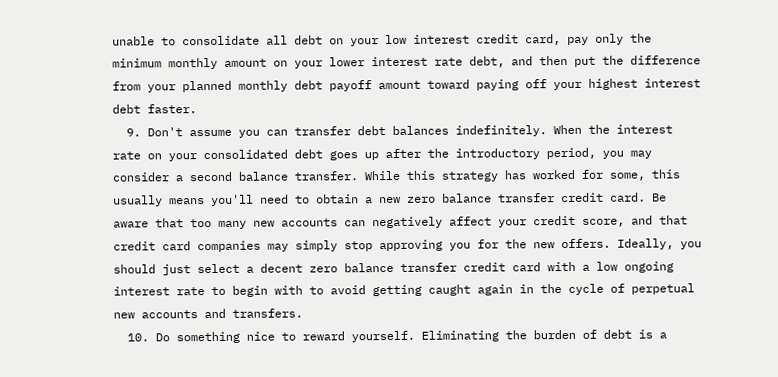unable to consolidate all debt on your low interest credit card, pay only the minimum monthly amount on your lower interest rate debt, and then put the difference from your planned monthly debt payoff amount toward paying off your highest interest debt faster.
  9. Don't assume you can transfer debt balances indefinitely. When the interest rate on your consolidated debt goes up after the introductory period, you may consider a second balance transfer. While this strategy has worked for some, this usually means you'll need to obtain a new zero balance transfer credit card. Be aware that too many new accounts can negatively affect your credit score, and that credit card companies may simply stop approving you for the new offers. Ideally, you should just select a decent zero balance transfer credit card with a low ongoing interest rate to begin with to avoid getting caught again in the cycle of perpetual new accounts and transfers.
  10. Do something nice to reward yourself. Eliminating the burden of debt is a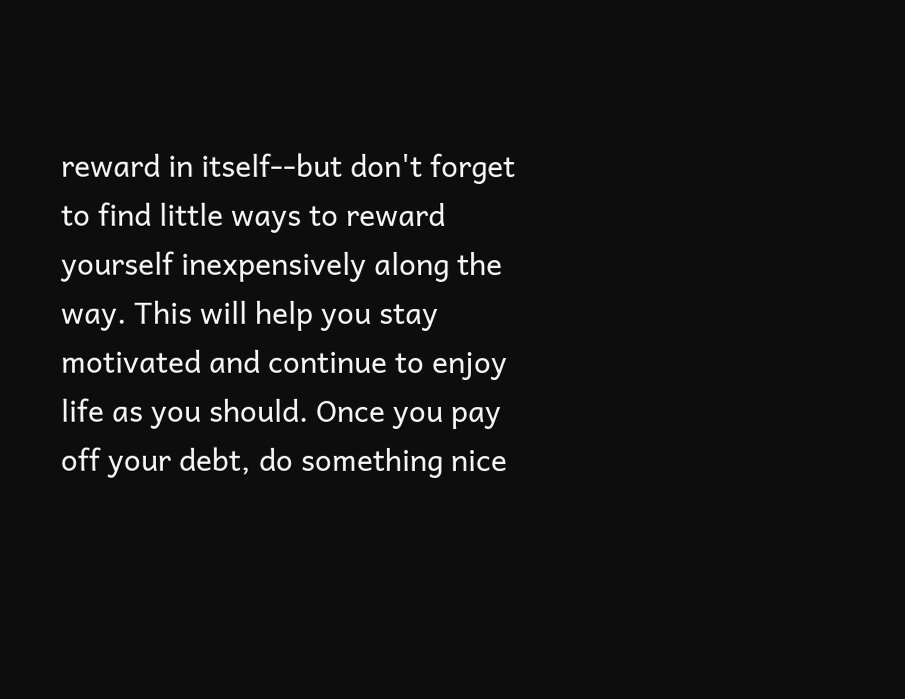reward in itself--but don't forget to find little ways to reward yourself inexpensively along the way. This will help you stay motivated and continue to enjoy life as you should. Once you pay off your debt, do something nice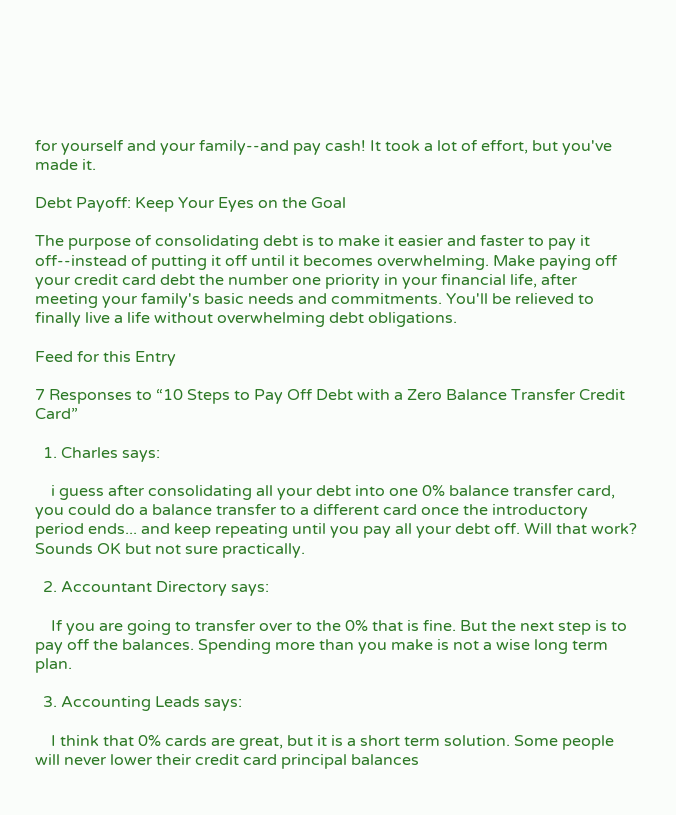for yourself and your family--and pay cash! It took a lot of effort, but you've made it.

Debt Payoff: Keep Your Eyes on the Goal

The purpose of consolidating debt is to make it easier and faster to pay it off--instead of putting it off until it becomes overwhelming. Make paying off your credit card debt the number one priority in your financial life, after meeting your family's basic needs and commitments. You'll be relieved to finally live a life without overwhelming debt obligations.

Feed for this Entry

7 Responses to “10 Steps to Pay Off Debt with a Zero Balance Transfer Credit Card”

  1. Charles says:

    i guess after consolidating all your debt into one 0% balance transfer card, you could do a balance transfer to a different card once the introductory period ends... and keep repeating until you pay all your debt off. Will that work? Sounds OK but not sure practically.

  2. Accountant Directory says:

    If you are going to transfer over to the 0% that is fine. But the next step is to pay off the balances. Spending more than you make is not a wise long term plan.

  3. Accounting Leads says:

    I think that 0% cards are great, but it is a short term solution. Some people will never lower their credit card principal balances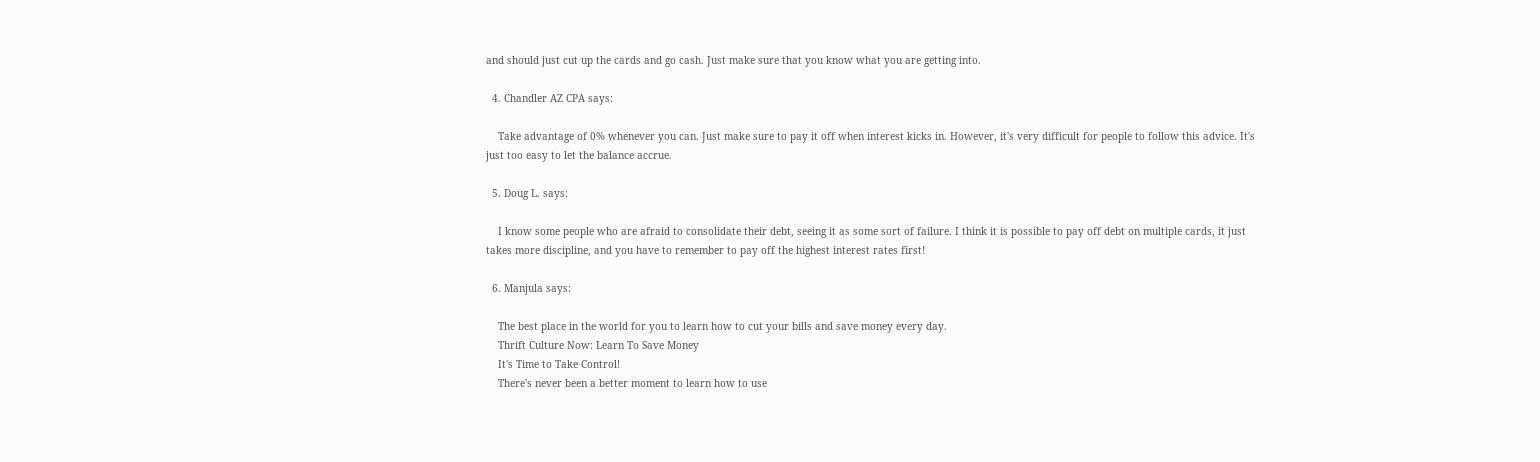and should just cut up the cards and go cash. Just make sure that you know what you are getting into.

  4. Chandler AZ CPA says:

    Take advantage of 0% whenever you can. Just make sure to pay it off when interest kicks in. However, it's very difficult for people to follow this advice. It's just too easy to let the balance accrue.

  5. Doug L. says:

    I know some people who are afraid to consolidate their debt, seeing it as some sort of failure. I think it is possible to pay off debt on multiple cards, it just takes more discipline, and you have to remember to pay off the highest interest rates first!

  6. Manjula says:

    The best place in the world for you to learn how to cut your bills and save money every day.
    Thrift Culture Now: Learn To Save Money
    It's Time to Take Control!
    There's never been a better moment to learn how to use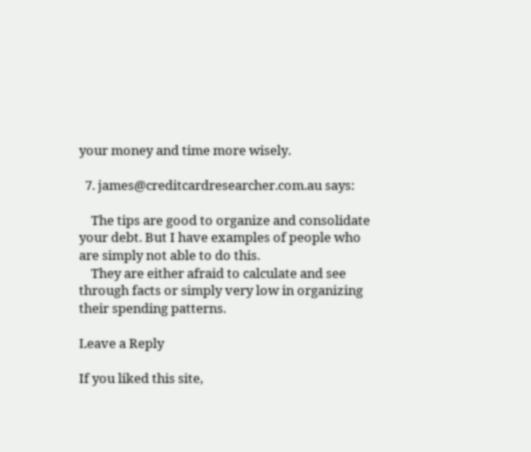your money and time more wisely.

  7. james@creditcardresearcher.com.au says:

    The tips are good to organize and consolidate your debt. But I have examples of people who are simply not able to do this.
    They are either afraid to calculate and see through facts or simply very low in organizing their spending patterns.

Leave a Reply

If you liked this site,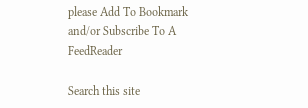please Add To Bookmark and/or Subscribe To A FeedReader

Search this site